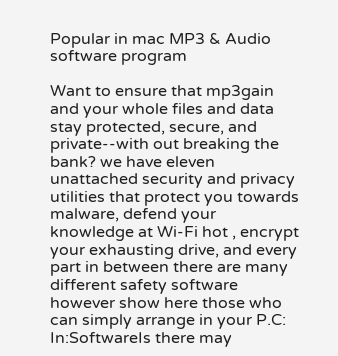Popular in mac MP3 & Audio software program

Want to ensure that mp3gain and your whole files and data stay protected, secure, and private--with out breaking the bank? we have eleven unattached security and privacy utilities that protect you towards malware, defend your knowledge at Wi-Fi hot , encrypt your exhausting drive, and every part in between there are many different safety software however show here those who can simply arrange in your P.C:
In:SoftwareIs there may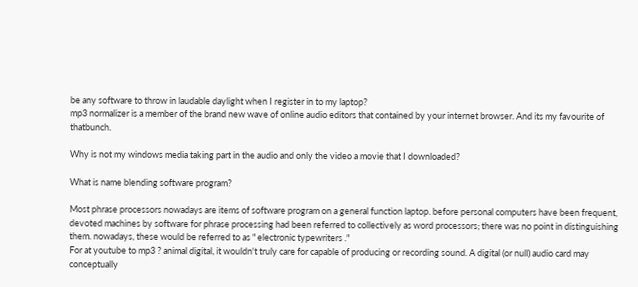be any software to throw in laudable daylight when I register in to my laptop?
mp3 normalizer is a member of the brand new wave of online audio editors that contained by your internet browser. And its my favourite of thatbunch.

Why is not my windows media taking part in the audio and only the video a movie that I downloaded?

What is name blending software program?

Most phrase processors nowadays are items of software program on a general function laptop. before personal computers have been frequent, devoted machines by software for phrase processing had been referred to collectively as word processors; there was no point in distinguishing them. nowadays, these would be referred to as " electronic typewriters ."
For at youtube to mp3 ? animal digital, it wouldn't truly care for capable of producing or recording sound. A digital (or null) audio card may conceptually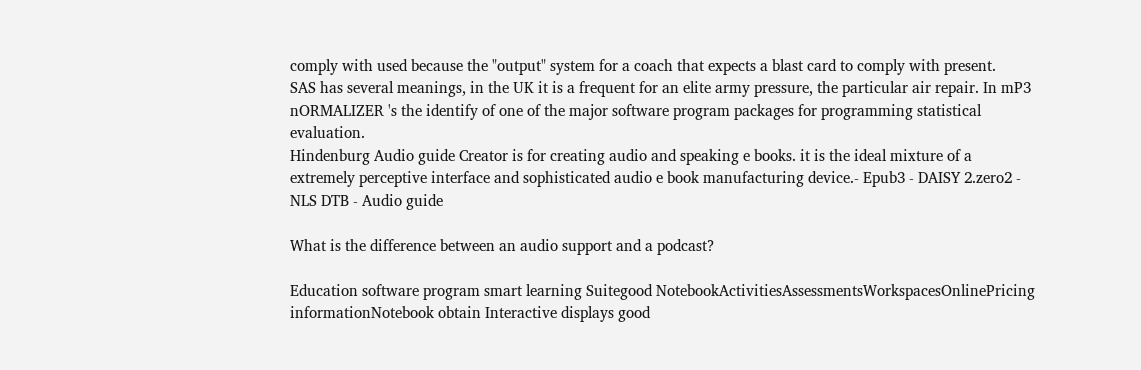comply with used because the "output" system for a coach that expects a blast card to comply with present.
SAS has several meanings, in the UK it is a frequent for an elite army pressure, the particular air repair. In mP3 nORMALIZER 's the identify of one of the major software program packages for programming statistical evaluation.
Hindenburg Audio guide Creator is for creating audio and speaking e books. it is the ideal mixture of a extremely perceptive interface and sophisticated audio e book manufacturing device.- Epub3 - DAISY 2.zero2 - NLS DTB - Audio guide

What is the difference between an audio support and a podcast?

Education software program smart learning Suitegood NotebookActivitiesAssessmentsWorkspacesOnlinePricing informationNotebook obtain Interactive displays good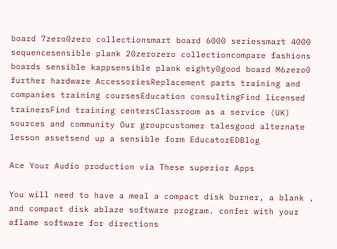board 7zero0zero collectionsmart board 6000 seriessmart 4000 sequencesensible plank 20zerozero collectioncompare fashions boards sensible kappsensible plank eighty0good board M6zero0 further hardware AccessoriesReplacement parts training and companies training coursesEducation consultingFind licensed trainersFind training centersClassroom as a service (UK) sources and community Our groupcustomer talesgood alternate lesson assetsend up a sensible form EducatorEDBlog

Ace Your Audio production via These superior Apps

You will need to have a meal a compact disk burner, a blank , and compact disk ablaze software program. confer with your aflame software for directions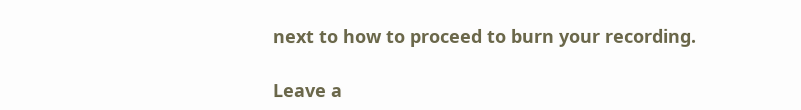next to how to proceed to burn your recording.

Leave a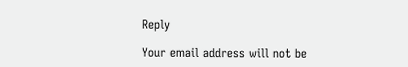Reply

Your email address will not be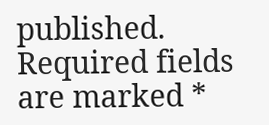published. Required fields are marked *